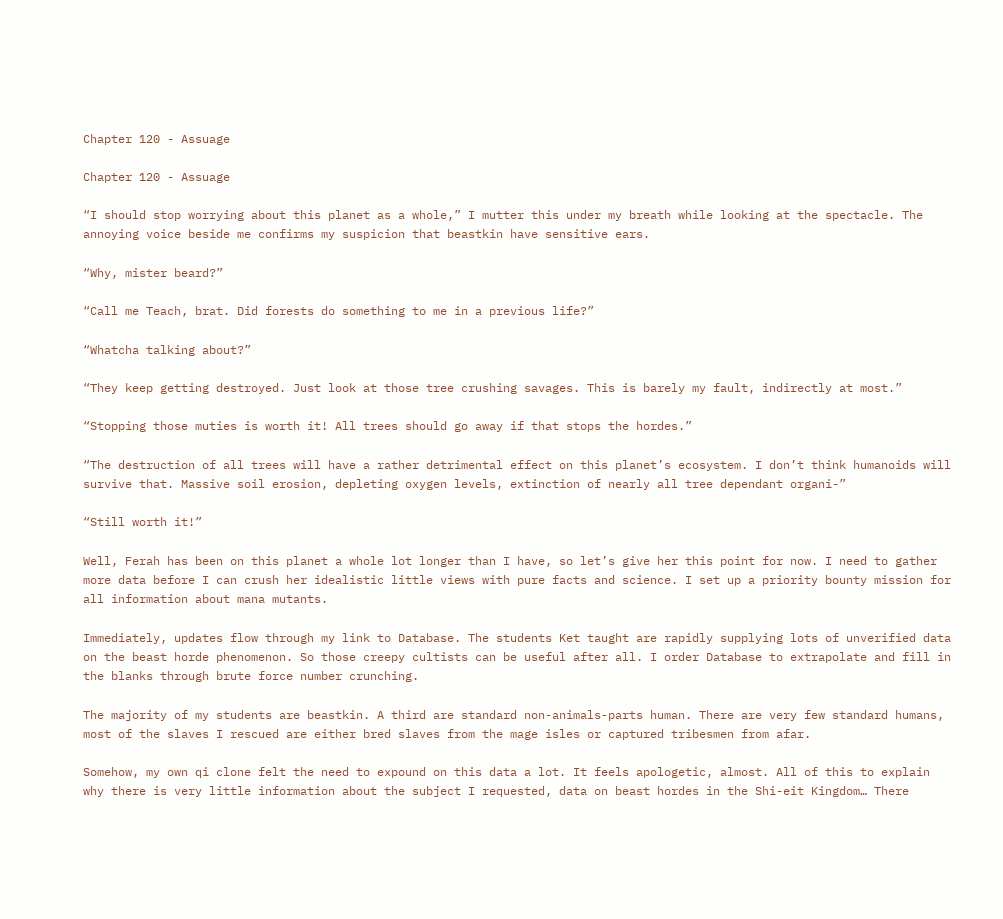Chapter 120 - Assuage

Chapter 120 - Assuage

“I should stop worrying about this planet as a whole,” I mutter this under my breath while looking at the spectacle. The annoying voice beside me confirms my suspicion that beastkin have sensitive ears.

“Why, mister beard?”

“Call me Teach, brat. Did forests do something to me in a previous life?”

“Whatcha talking about?”

“They keep getting destroyed. Just look at those tree crushing savages. This is barely my fault, indirectly at most.”

“Stopping those muties is worth it! All trees should go away if that stops the hordes.”

“The destruction of all trees will have a rather detrimental effect on this planet’s ecosystem. I don’t think humanoids will survive that. Massive soil erosion, depleting oxygen levels, extinction of nearly all tree dependant organi-”

“Still worth it!”

Well, Ferah has been on this planet a whole lot longer than I have, so let’s give her this point for now. I need to gather more data before I can crush her idealistic little views with pure facts and science. I set up a priority bounty mission for all information about mana mutants.

Immediately, updates flow through my link to Database. The students Ket taught are rapidly supplying lots of unverified data on the beast horde phenomenon. So those creepy cultists can be useful after all. I order Database to extrapolate and fill in the blanks through brute force number crunching.

The majority of my students are beastkin. A third are standard non-animals-parts human. There are very few standard humans, most of the slaves I rescued are either bred slaves from the mage isles or captured tribesmen from afar.

Somehow, my own qi clone felt the need to expound on this data a lot. It feels apologetic, almost. All of this to explain why there is very little information about the subject I requested, data on beast hordes in the Shi-eit Kingdom… There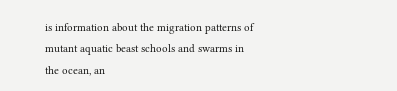is information about the migration patterns of mutant aquatic beast schools and swarms in the ocean, an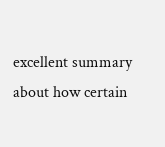excellent summary about how certain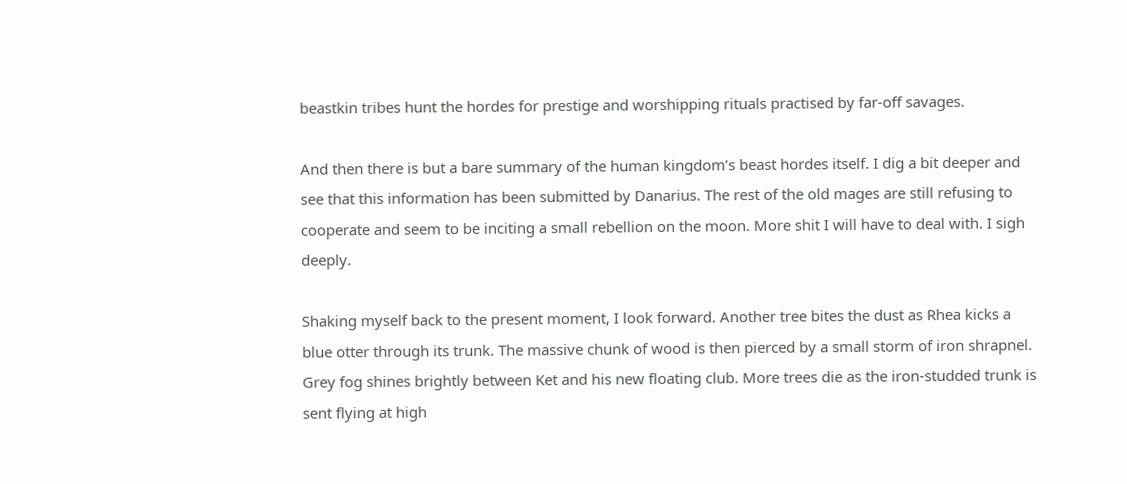beastkin tribes hunt the hordes for prestige and worshipping rituals practised by far-off savages.

And then there is but a bare summary of the human kingdom’s beast hordes itself. I dig a bit deeper and see that this information has been submitted by Danarius. The rest of the old mages are still refusing to cooperate and seem to be inciting a small rebellion on the moon. More shit I will have to deal with. I sigh deeply.

Shaking myself back to the present moment, I look forward. Another tree bites the dust as Rhea kicks a blue otter through its trunk. The massive chunk of wood is then pierced by a small storm of iron shrapnel. Grey fog shines brightly between Ket and his new floating club. More trees die as the iron-studded trunk is sent flying at high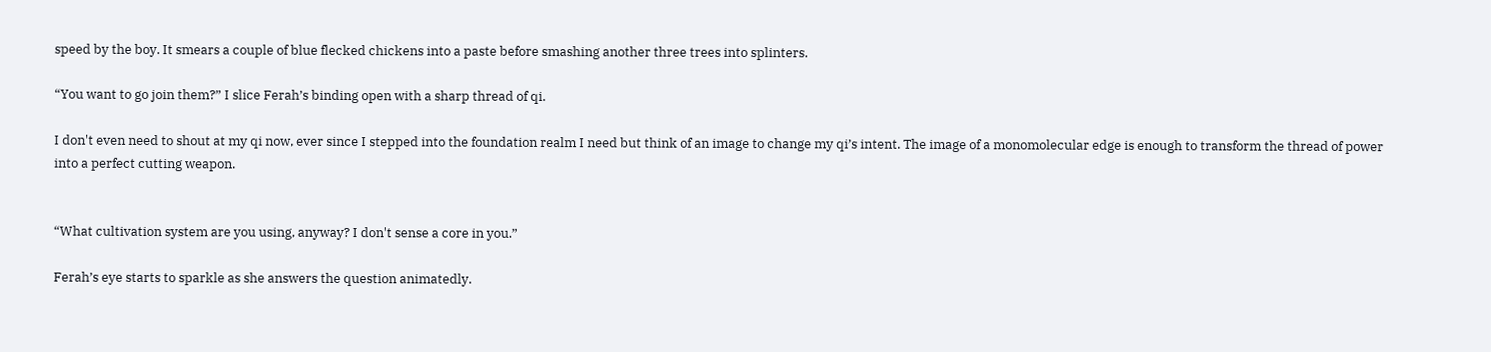speed by the boy. It smears a couple of blue flecked chickens into a paste before smashing another three trees into splinters.

“You want to go join them?” I slice Ferah’s binding open with a sharp thread of qi.

I don't even need to shout at my qi now, ever since I stepped into the foundation realm I need but think of an image to change my qi’s intent. The image of a monomolecular edge is enough to transform the thread of power into a perfect cutting weapon.


“What cultivation system are you using, anyway? I don't sense a core in you.”

Ferah’s eye starts to sparkle as she answers the question animatedly.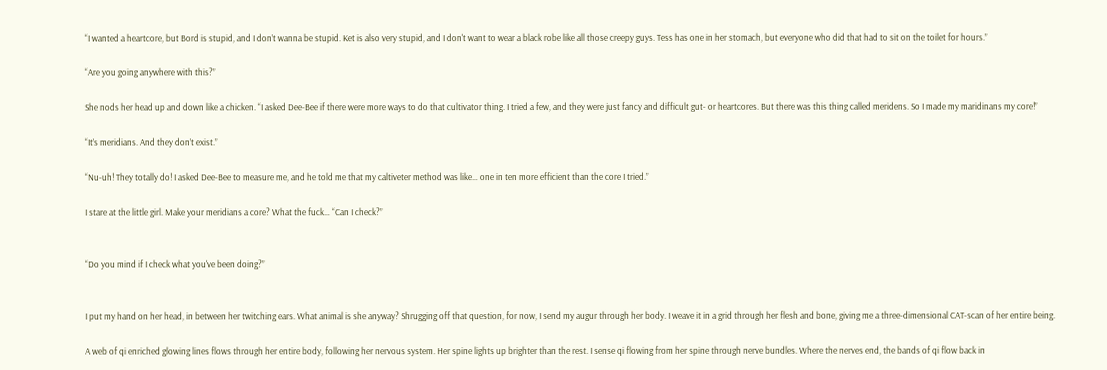“I wanted a heartcore, but Bord is stupid, and I don’t wanna be stupid. Ket is also very stupid, and I don't want to wear a black robe like all those creepy guys. Tess has one in her stomach, but everyone who did that had to sit on the toilet for hours.”

“Are you going anywhere with this?”

She nods her head up and down like a chicken. “I asked Dee-Bee if there were more ways to do that cultivator thing. I tried a few, and they were just fancy and difficult gut- or heartcores. But there was this thing called meridens. So I made my maridinans my core!”

“It’s meridians. And they don’t exist.”

“Nu-uh! They totally do! I asked Dee-Bee to measure me, and he told me that my caltiveter method was like… one in ten more efficient than the core I tried.”

I stare at the little girl. Make your meridians a core? What the fuck… “Can I check?”


“Do you mind if I check what you've been doing?”


I put my hand on her head, in between her twitching ears. What animal is she anyway? Shrugging off that question, for now, I send my augur through her body. I weave it in a grid through her flesh and bone, giving me a three-dimensional CAT-scan of her entire being.

A web of qi enriched glowing lines flows through her entire body, following her nervous system. Her spine lights up brighter than the rest. I sense qi flowing from her spine through nerve bundles. Where the nerves end, the bands of qi flow back in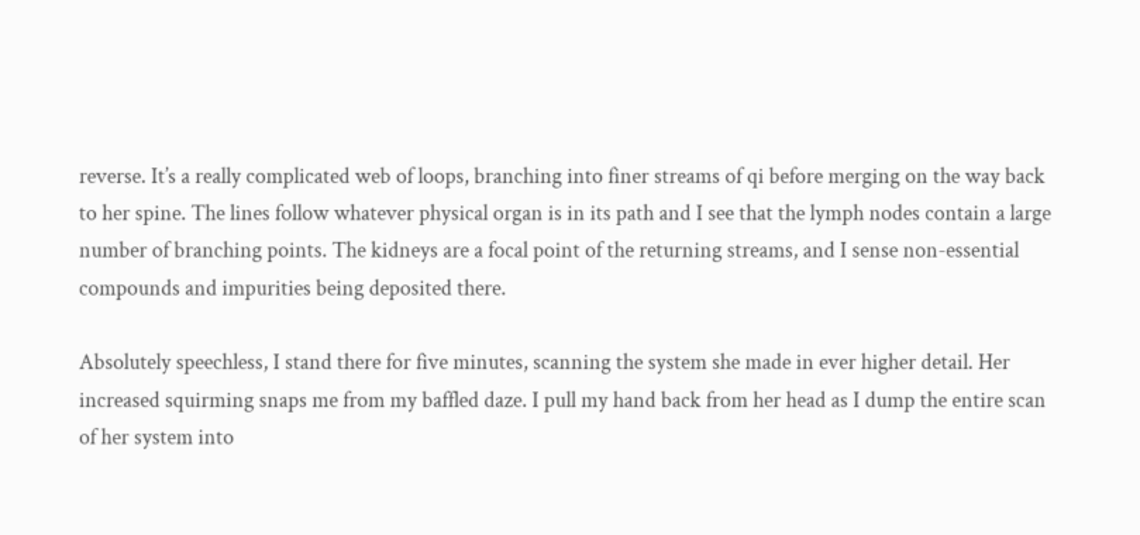reverse. It’s a really complicated web of loops, branching into finer streams of qi before merging on the way back to her spine. The lines follow whatever physical organ is in its path and I see that the lymph nodes contain a large number of branching points. The kidneys are a focal point of the returning streams, and I sense non-essential compounds and impurities being deposited there.

Absolutely speechless, I stand there for five minutes, scanning the system she made in ever higher detail. Her increased squirming snaps me from my baffled daze. I pull my hand back from her head as I dump the entire scan of her system into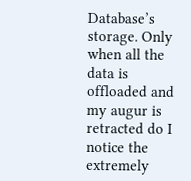Database’s storage. Only when all the data is offloaded and my augur is retracted do I notice the extremely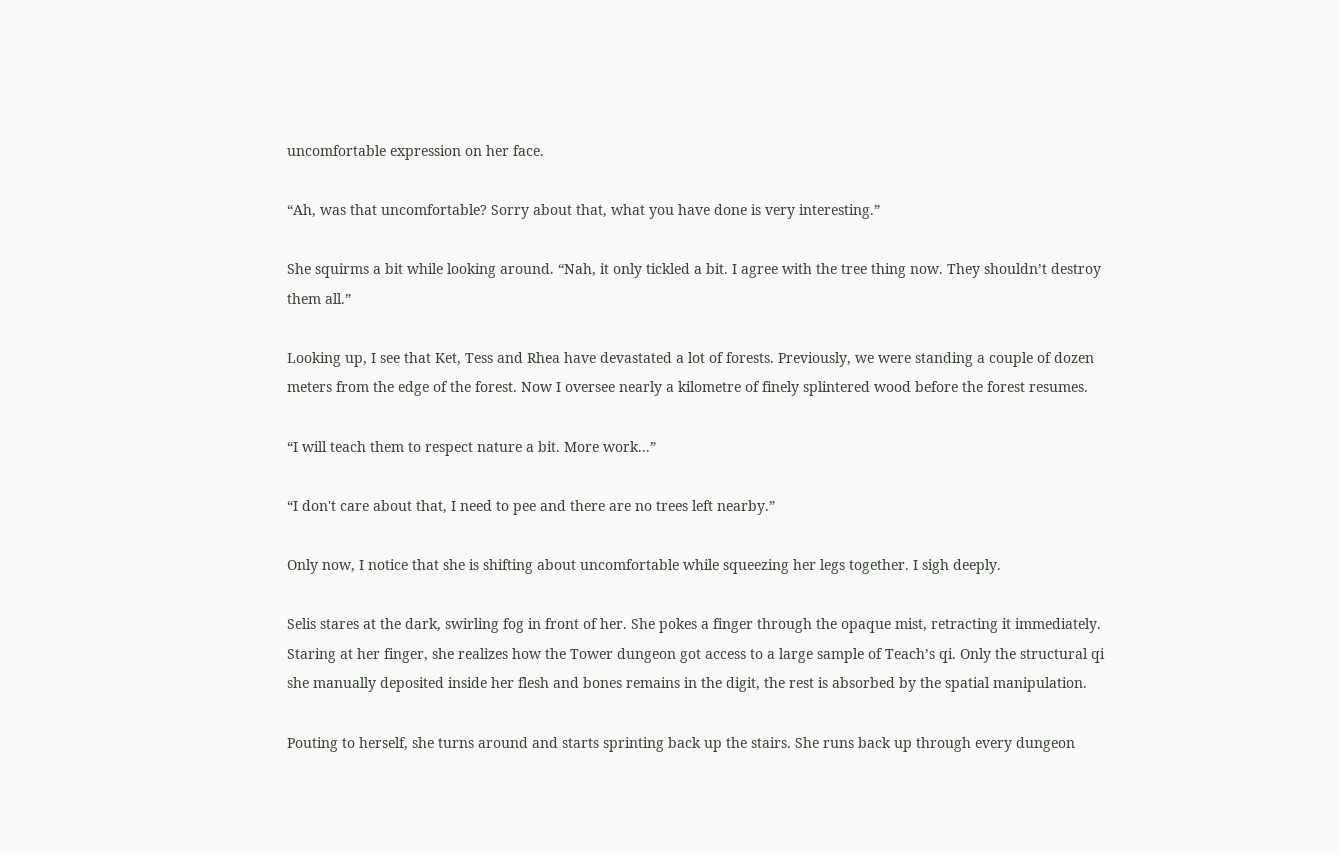uncomfortable expression on her face.

“Ah, was that uncomfortable? Sorry about that, what you have done is very interesting.”

She squirms a bit while looking around. “Nah, it only tickled a bit. I agree with the tree thing now. They shouldn’t destroy them all.”

Looking up, I see that Ket, Tess and Rhea have devastated a lot of forests. Previously, we were standing a couple of dozen meters from the edge of the forest. Now I oversee nearly a kilometre of finely splintered wood before the forest resumes.

“I will teach them to respect nature a bit. More work...”

“I don't care about that, I need to pee and there are no trees left nearby.”

Only now, I notice that she is shifting about uncomfortable while squeezing her legs together. I sigh deeply.

Selis stares at the dark, swirling fog in front of her. She pokes a finger through the opaque mist, retracting it immediately. Staring at her finger, she realizes how the Tower dungeon got access to a large sample of Teach’s qi. Only the structural qi she manually deposited inside her flesh and bones remains in the digit, the rest is absorbed by the spatial manipulation.

Pouting to herself, she turns around and starts sprinting back up the stairs. She runs back up through every dungeon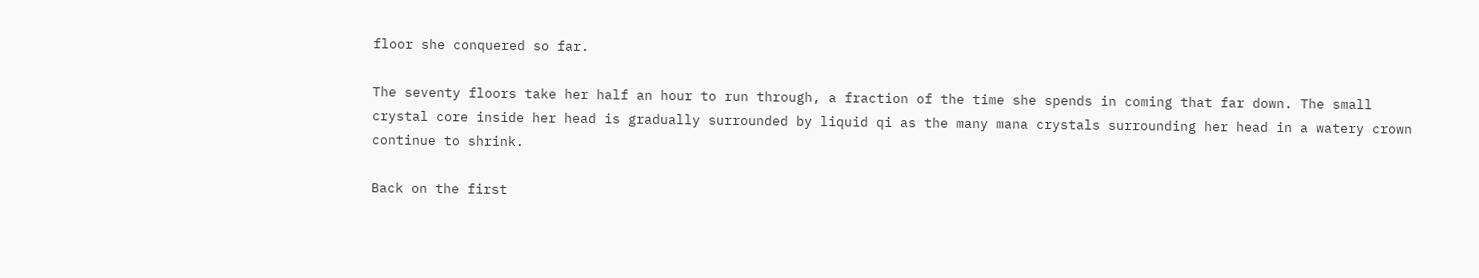floor she conquered so far.

The seventy floors take her half an hour to run through, a fraction of the time she spends in coming that far down. The small crystal core inside her head is gradually surrounded by liquid qi as the many mana crystals surrounding her head in a watery crown continue to shrink.

Back on the first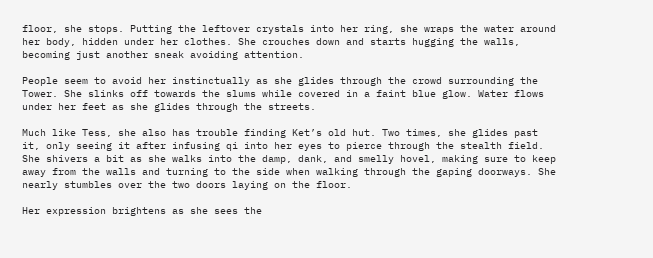floor, she stops. Putting the leftover crystals into her ring, she wraps the water around her body, hidden under her clothes. She crouches down and starts hugging the walls, becoming just another sneak avoiding attention.

People seem to avoid her instinctually as she glides through the crowd surrounding the Tower. She slinks off towards the slums while covered in a faint blue glow. Water flows under her feet as she glides through the streets.

Much like Tess, she also has trouble finding Ket’s old hut. Two times, she glides past it, only seeing it after infusing qi into her eyes to pierce through the stealth field. She shivers a bit as she walks into the damp, dank, and smelly hovel, making sure to keep away from the walls and turning to the side when walking through the gaping doorways. She nearly stumbles over the two doors laying on the floor.

Her expression brightens as she sees the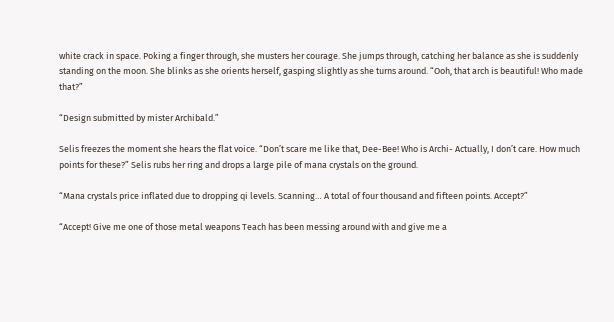white crack in space. Poking a finger through, she musters her courage. She jumps through, catching her balance as she is suddenly standing on the moon. She blinks as she orients herself, gasping slightly as she turns around. “Ooh, that arch is beautiful! Who made that?”

“Design submitted by mister Archibald.”

Selis freezes the moment she hears the flat voice. “Don’t scare me like that, Dee-Bee! Who is Archi- Actually, I don’t care. How much points for these?” Selis rubs her ring and drops a large pile of mana crystals on the ground.

“Mana crystals price inflated due to dropping qi levels. Scanning… A total of four thousand and fifteen points. Accept?”

“Accept! Give me one of those metal weapons Teach has been messing around with and give me a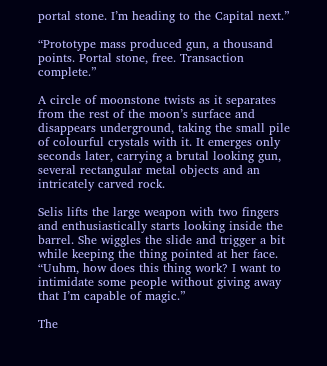portal stone. I’m heading to the Capital next.”

“Prototype mass produced gun, a thousand points. Portal stone, free. Transaction complete.”

A circle of moonstone twists as it separates from the rest of the moon’s surface and disappears underground, taking the small pile of colourful crystals with it. It emerges only seconds later, carrying a brutal looking gun, several rectangular metal objects and an intricately carved rock.

Selis lifts the large weapon with two fingers and enthusiastically starts looking inside the barrel. She wiggles the slide and trigger a bit while keeping the thing pointed at her face. “Uuhm, how does this thing work? I want to intimidate some people without giving away that I’m capable of magic.”

The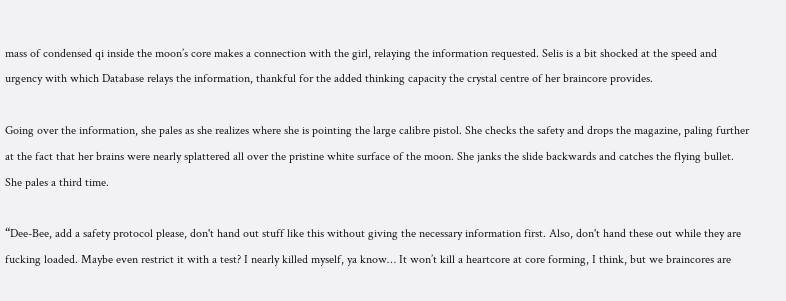mass of condensed qi inside the moon’s core makes a connection with the girl, relaying the information requested. Selis is a bit shocked at the speed and urgency with which Database relays the information, thankful for the added thinking capacity the crystal centre of her braincore provides.

Going over the information, she pales as she realizes where she is pointing the large calibre pistol. She checks the safety and drops the magazine, paling further at the fact that her brains were nearly splattered all over the pristine white surface of the moon. She janks the slide backwards and catches the flying bullet. She pales a third time.

“Dee-Bee, add a safety protocol please, don't hand out stuff like this without giving the necessary information first. Also, don't hand these out while they are fucking loaded. Maybe even restrict it with a test? I nearly killed myself, ya know… It won’t kill a heartcore at core forming, I think, but we braincores are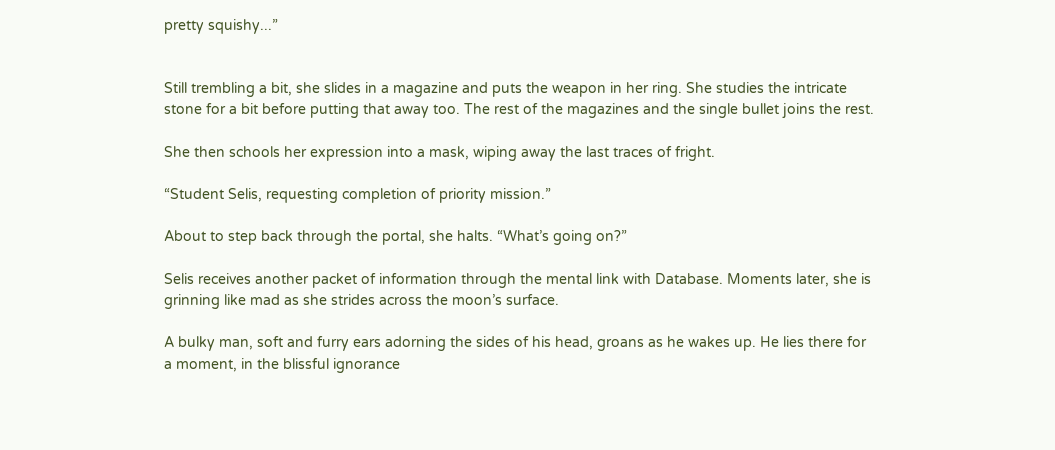pretty squishy...”


Still trembling a bit, she slides in a magazine and puts the weapon in her ring. She studies the intricate stone for a bit before putting that away too. The rest of the magazines and the single bullet joins the rest.

She then schools her expression into a mask, wiping away the last traces of fright.

“Student Selis, requesting completion of priority mission.”

About to step back through the portal, she halts. “What’s going on?”

Selis receives another packet of information through the mental link with Database. Moments later, she is grinning like mad as she strides across the moon’s surface.

A bulky man, soft and furry ears adorning the sides of his head, groans as he wakes up. He lies there for a moment, in the blissful ignorance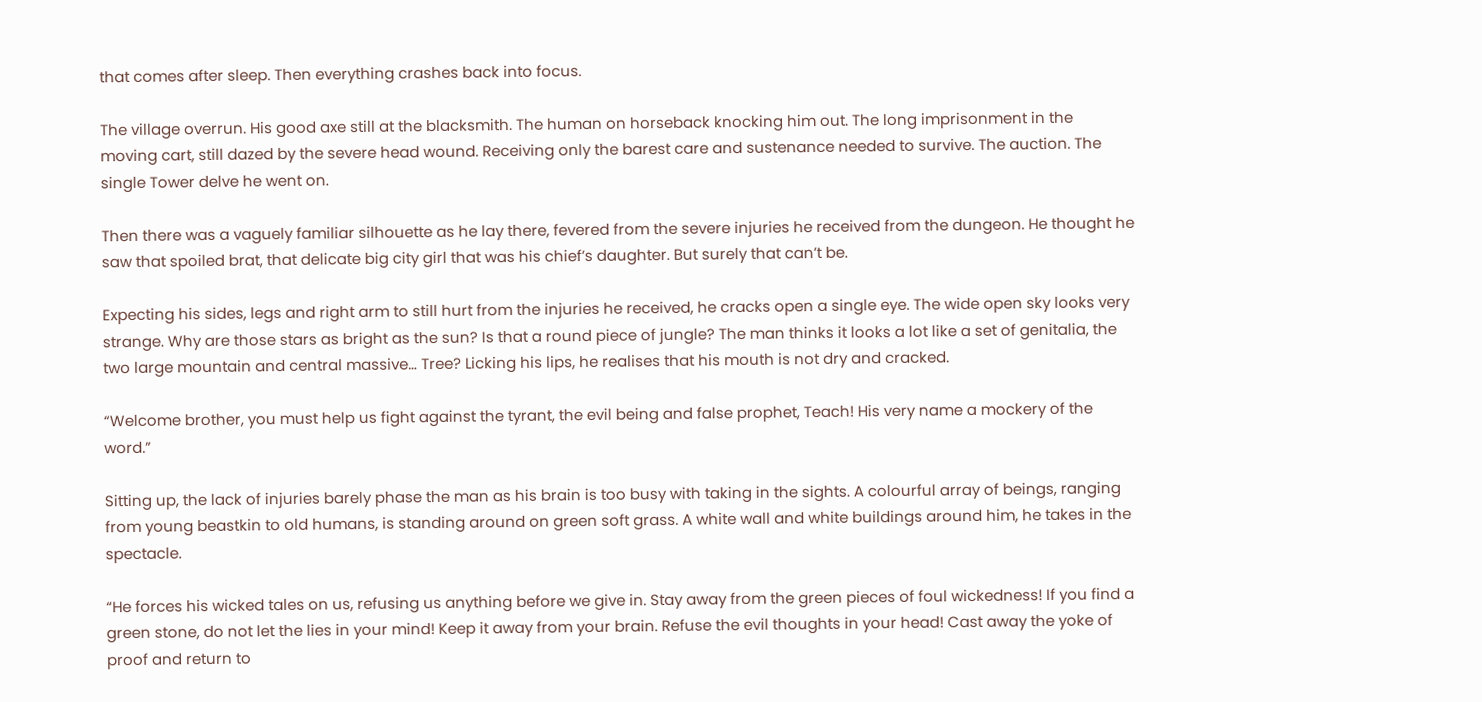that comes after sleep. Then everything crashes back into focus.

The village overrun. His good axe still at the blacksmith. The human on horseback knocking him out. The long imprisonment in the moving cart, still dazed by the severe head wound. Receiving only the barest care and sustenance needed to survive. The auction. The single Tower delve he went on.

Then there was a vaguely familiar silhouette as he lay there, fevered from the severe injuries he received from the dungeon. He thought he saw that spoiled brat, that delicate big city girl that was his chief’s daughter. But surely that can’t be.

Expecting his sides, legs and right arm to still hurt from the injuries he received, he cracks open a single eye. The wide open sky looks very strange. Why are those stars as bright as the sun? Is that a round piece of jungle? The man thinks it looks a lot like a set of genitalia, the two large mountain and central massive… Tree? Licking his lips, he realises that his mouth is not dry and cracked.

“Welcome brother, you must help us fight against the tyrant, the evil being and false prophet, Teach! His very name a mockery of the word.”

Sitting up, the lack of injuries barely phase the man as his brain is too busy with taking in the sights. A colourful array of beings, ranging from young beastkin to old humans, is standing around on green soft grass. A white wall and white buildings around him, he takes in the spectacle.

“He forces his wicked tales on us, refusing us anything before we give in. Stay away from the green pieces of foul wickedness! If you find a green stone, do not let the lies in your mind! Keep it away from your brain. Refuse the evil thoughts in your head! Cast away the yoke of proof and return to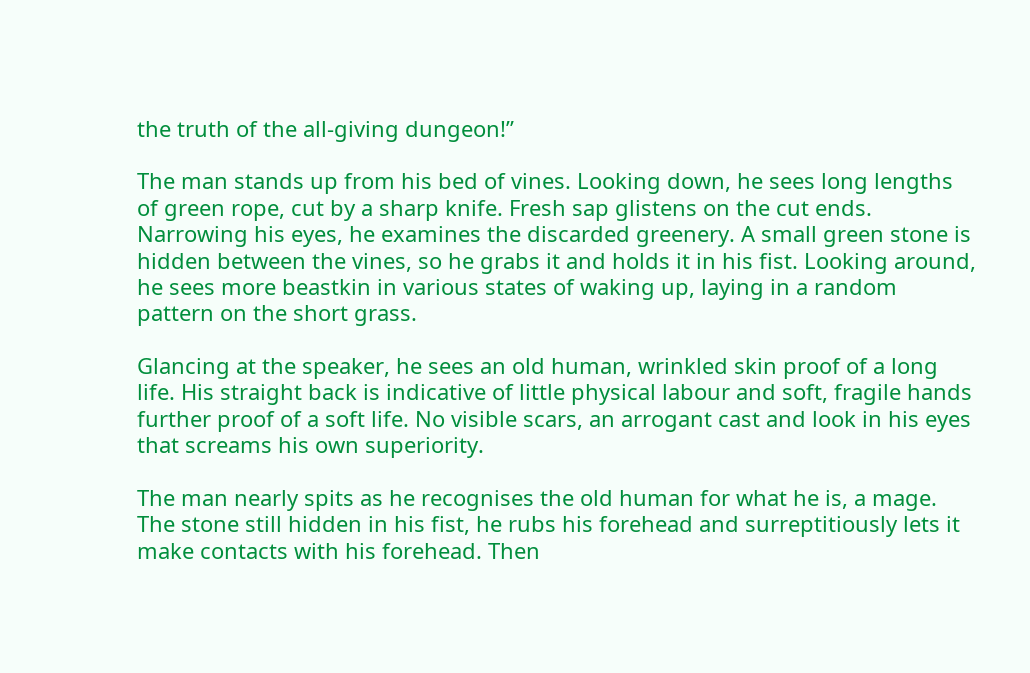the truth of the all-giving dungeon!”

The man stands up from his bed of vines. Looking down, he sees long lengths of green rope, cut by a sharp knife. Fresh sap glistens on the cut ends. Narrowing his eyes, he examines the discarded greenery. A small green stone is hidden between the vines, so he grabs it and holds it in his fist. Looking around, he sees more beastkin in various states of waking up, laying in a random pattern on the short grass.

Glancing at the speaker, he sees an old human, wrinkled skin proof of a long life. His straight back is indicative of little physical labour and soft, fragile hands further proof of a soft life. No visible scars, an arrogant cast and look in his eyes that screams his own superiority.

The man nearly spits as he recognises the old human for what he is, a mage. The stone still hidden in his fist, he rubs his forehead and surreptitiously lets it make contacts with his forehead. Then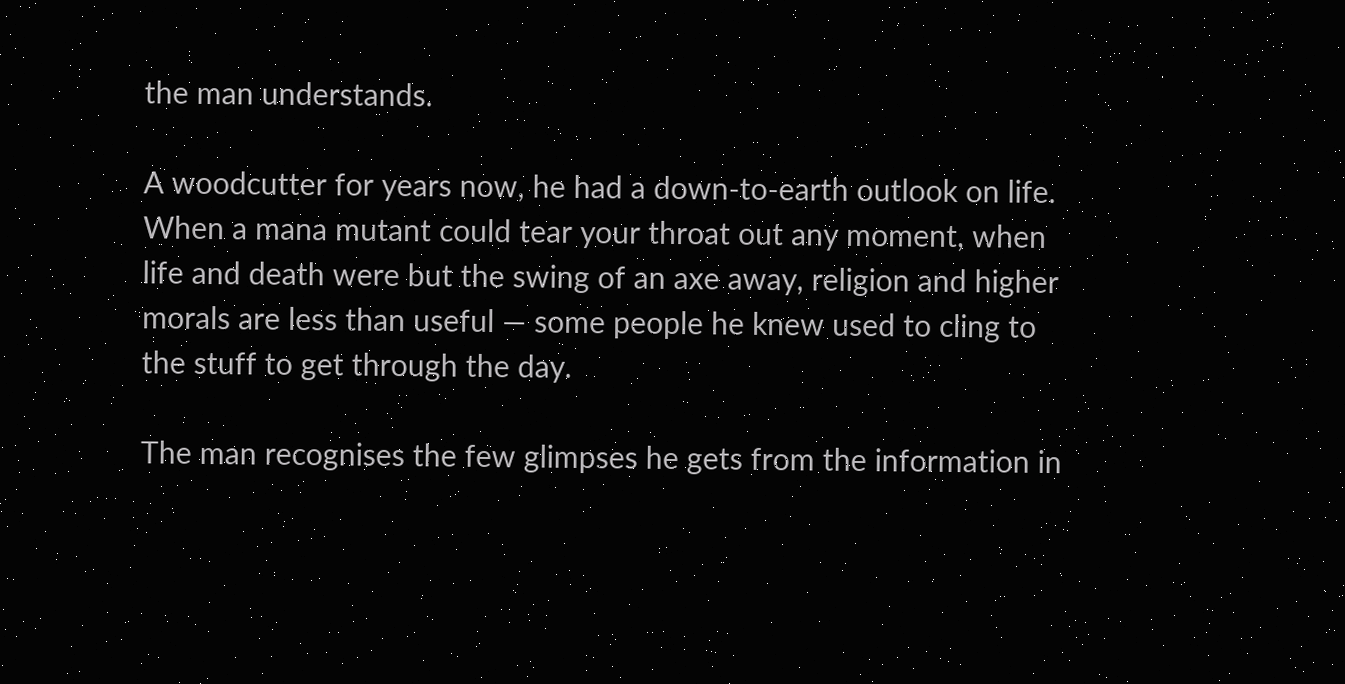the man understands.

A woodcutter for years now, he had a down-to-earth outlook on life. When a mana mutant could tear your throat out any moment, when life and death were but the swing of an axe away, religion and higher morals are less than useful — some people he knew used to cling to the stuff to get through the day.

The man recognises the few glimpses he gets from the information in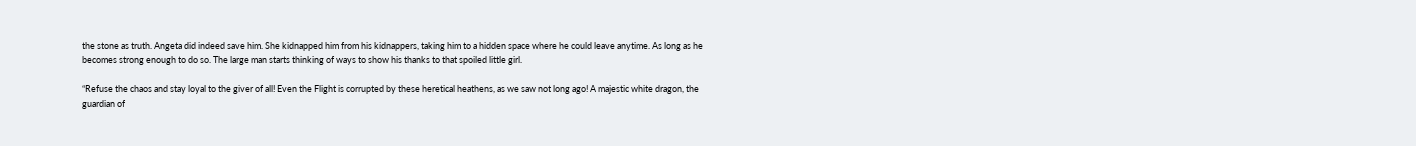the stone as truth. Angeta did indeed save him. She kidnapped him from his kidnappers, taking him to a hidden space where he could leave anytime. As long as he becomes strong enough to do so. The large man starts thinking of ways to show his thanks to that spoiled little girl.

“Refuse the chaos and stay loyal to the giver of all! Even the Flight is corrupted by these heretical heathens, as we saw not long ago! A majestic white dragon, the guardian of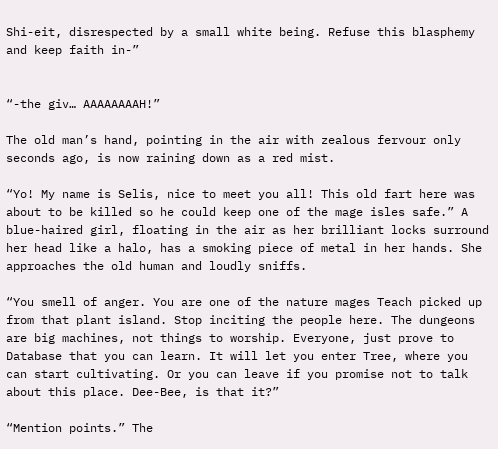Shi-eit, disrespected by a small white being. Refuse this blasphemy and keep faith in-”


“-the giv… AAAAAAAAH!”

The old man’s hand, pointing in the air with zealous fervour only seconds ago, is now raining down as a red mist.

“Yo! My name is Selis, nice to meet you all! This old fart here was about to be killed so he could keep one of the mage isles safe.” A blue-haired girl, floating in the air as her brilliant locks surround her head like a halo, has a smoking piece of metal in her hands. She approaches the old human and loudly sniffs.

“You smell of anger. You are one of the nature mages Teach picked up from that plant island. Stop inciting the people here. The dungeons are big machines, not things to worship. Everyone, just prove to Database that you can learn. It will let you enter Tree, where you can start cultivating. Or you can leave if you promise not to talk about this place. Dee-Bee, is that it?”

“Mention points.” The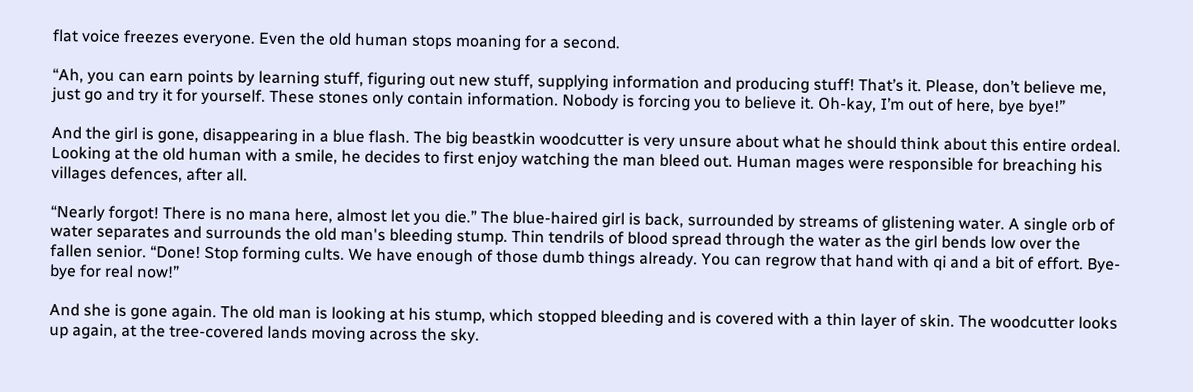flat voice freezes everyone. Even the old human stops moaning for a second.

“Ah, you can earn points by learning stuff, figuring out new stuff, supplying information and producing stuff! That’s it. Please, don’t believe me, just go and try it for yourself. These stones only contain information. Nobody is forcing you to believe it. Oh-kay, I’m out of here, bye bye!”

And the girl is gone, disappearing in a blue flash. The big beastkin woodcutter is very unsure about what he should think about this entire ordeal. Looking at the old human with a smile, he decides to first enjoy watching the man bleed out. Human mages were responsible for breaching his villages defences, after all.

“Nearly forgot! There is no mana here, almost let you die.” The blue-haired girl is back, surrounded by streams of glistening water. A single orb of water separates and surrounds the old man's bleeding stump. Thin tendrils of blood spread through the water as the girl bends low over the fallen senior. “Done! Stop forming cults. We have enough of those dumb things already. You can regrow that hand with qi and a bit of effort. Bye-bye for real now!”

And she is gone again. The old man is looking at his stump, which stopped bleeding and is covered with a thin layer of skin. The woodcutter looks up again, at the tree-covered lands moving across the sky.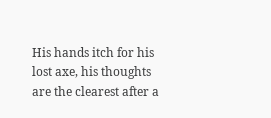His hands itch for his lost axe, his thoughts are the clearest after a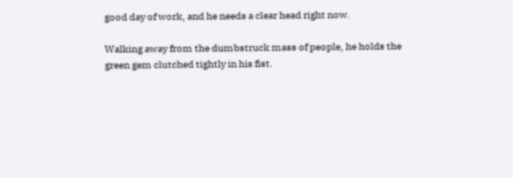good day of work, and he needs a clear head right now.

Walking away from the dumbstruck mass of people, he holds the green gem clutched tightly in his fist.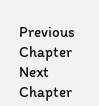Previous Chapter Next Chapter